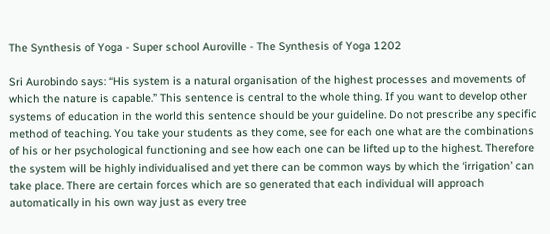The Synthesis of Yoga - Super school Auroville - The Synthesis of Yoga 1202

Sri Aurobindo says: “His system is a natural organisation of the highest processes and movements of which the nature is capable.” This sentence is central to the whole thing. If you want to develop other systems of education in the world this sentence should be your guideline. Do not prescribe any specific method of teaching. You take your students as they come, see for each one what are the combinations of his or her psychological functioning and see how each one can be lifted up to the highest. Therefore the system will be highly individualised and yet there can be common ways by which the ‘irrigation’ can take place. There are certain forces which are so generated that each individual will approach automatically in his own way just as every tree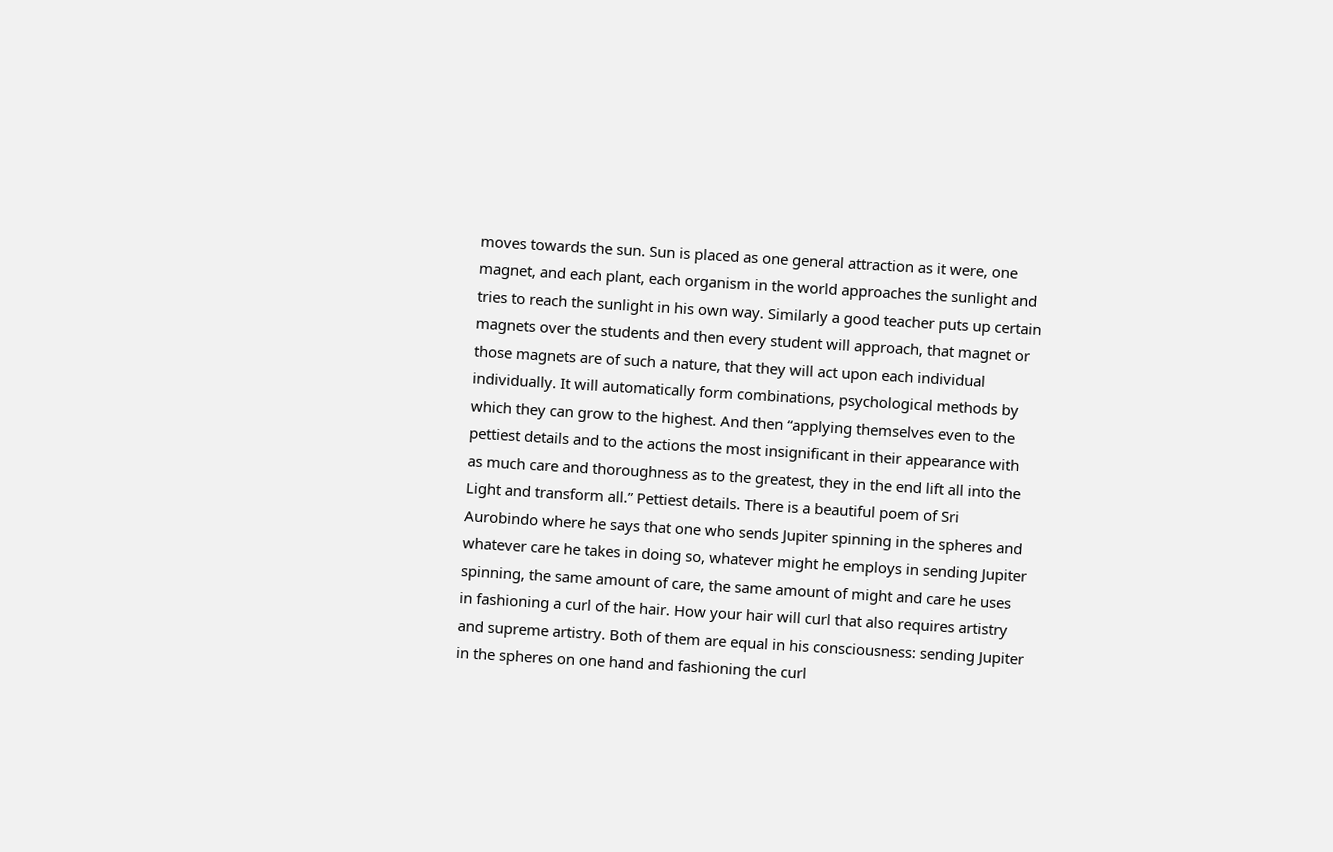moves towards the sun. Sun is placed as one general attraction as it were, one magnet, and each plant, each organism in the world approaches the sunlight and tries to reach the sunlight in his own way. Similarly a good teacher puts up certain magnets over the students and then every student will approach, that magnet or those magnets are of such a nature, that they will act upon each individual individually. It will automatically form combinations, psychological methods by which they can grow to the highest. And then “applying themselves even to the pettiest details and to the actions the most insignificant in their appearance with as much care and thoroughness as to the greatest, they in the end lift all into the Light and transform all.” Pettiest details. There is a beautiful poem of Sri Aurobindo where he says that one who sends Jupiter spinning in the spheres and whatever care he takes in doing so, whatever might he employs in sending Jupiter spinning, the same amount of care, the same amount of might and care he uses in fashioning a curl of the hair. How your hair will curl that also requires artistry and supreme artistry. Both of them are equal in his consciousness: sending Jupiter in the spheres on one hand and fashioning the curl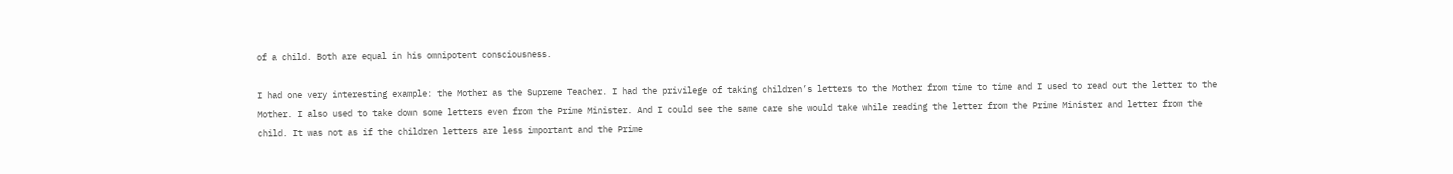of a child. Both are equal in his omnipotent consciousness.

I had one very interesting example: the Mother as the Supreme Teacher. I had the privilege of taking children’s letters to the Mother from time to time and I used to read out the letter to the Mother. I also used to take down some letters even from the Prime Minister. And I could see the same care she would take while reading the letter from the Prime Minister and letter from the child. It was not as if the children letters are less important and the Prime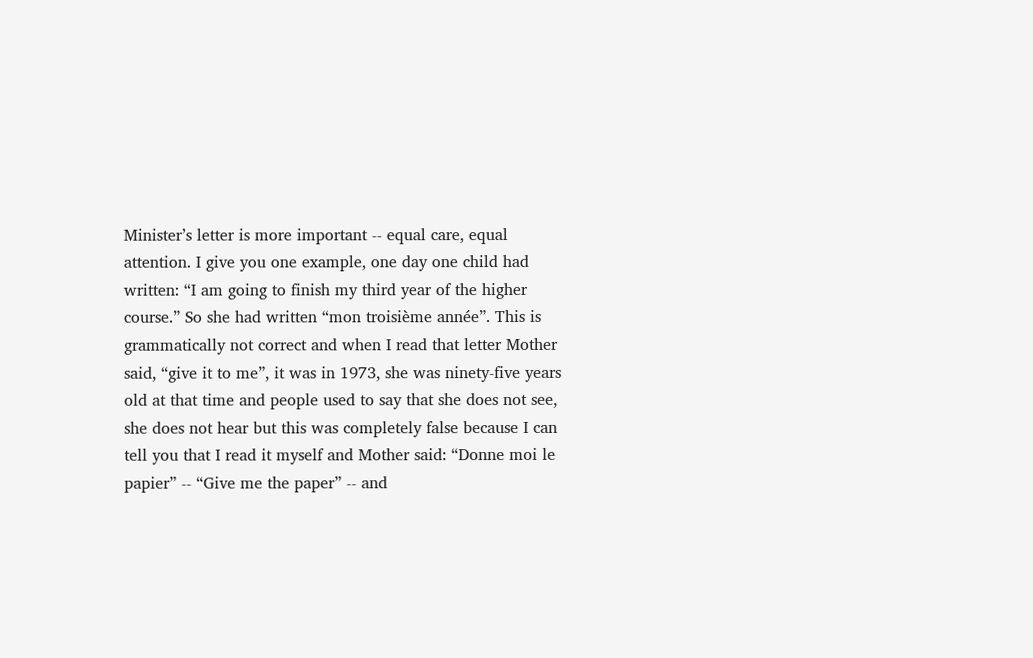Minister’s letter is more important -- equal care, equal attention. I give you one example, one day one child had written: “I am going to finish my third year of the higher course.” So she had written “mon troisième année”. This is grammatically not correct and when I read that letter Mother said, “give it to me”, it was in 1973, she was ninety-five years old at that time and people used to say that she does not see, she does not hear but this was completely false because I can tell you that I read it myself and Mother said: “Donne moi le papier” -- “Give me the paper” -- and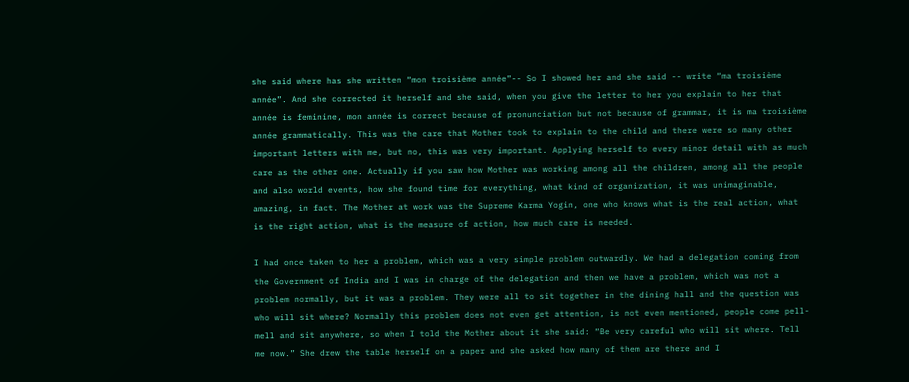she said where has she written “mon troisième année”-- So I showed her and she said -- write “ma troisième année”. And she corrected it herself and she said, when you give the letter to her you explain to her that année is feminine, mon année is correct because of pronunciation but not because of grammar, it is ma troisième année grammatically. This was the care that Mother took to explain to the child and there were so many other important letters with me, but no, this was very important. Applying herself to every minor detail with as much care as the other one. Actually if you saw how Mother was working among all the children, among all the people and also world events, how she found time for everything, what kind of organization, it was unimaginable, amazing, in fact. The Mother at work was the Supreme Karma Yogin, one who knows what is the real action, what is the right action, what is the measure of action, how much care is needed.

I had once taken to her a problem, which was a very simple problem outwardly. We had a delegation coming from the Government of India and I was in charge of the delegation and then we have a problem, which was not a problem normally, but it was a problem. They were all to sit together in the dining hall and the question was who will sit where? Normally this problem does not even get attention, is not even mentioned, people come pell-mell and sit anywhere, so when I told the Mother about it she said: “Be very careful who will sit where. Tell me now.” She drew the table herself on a paper and she asked how many of them are there and I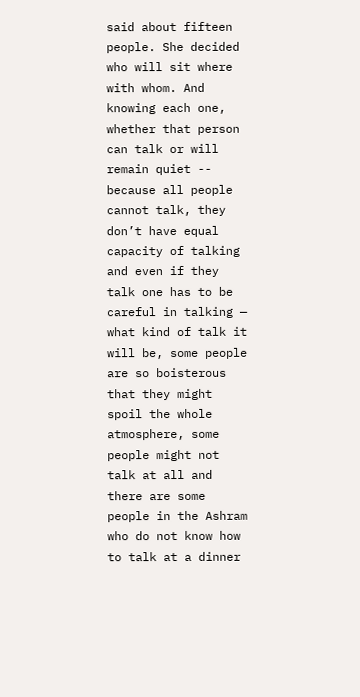said about fifteen people. She decided who will sit where with whom. And knowing each one, whether that person can talk or will remain quiet -- because all people cannot talk, they don’t have equal capacity of talking and even if they talk one has to be careful in talking — what kind of talk it will be, some people are so boisterous that they might spoil the whole atmosphere, some people might not talk at all and there are some people in the Ashram who do not know how to talk at a dinner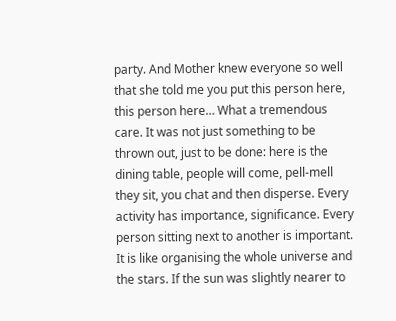party. And Mother knew everyone so well that she told me you put this person here, this person here… What a tremendous care. It was not just something to be thrown out, just to be done: here is the dining table, people will come, pell-mell they sit, you chat and then disperse. Every activity has importance, significance. Every person sitting next to another is important. It is like organising the whole universe and the stars. If the sun was slightly nearer to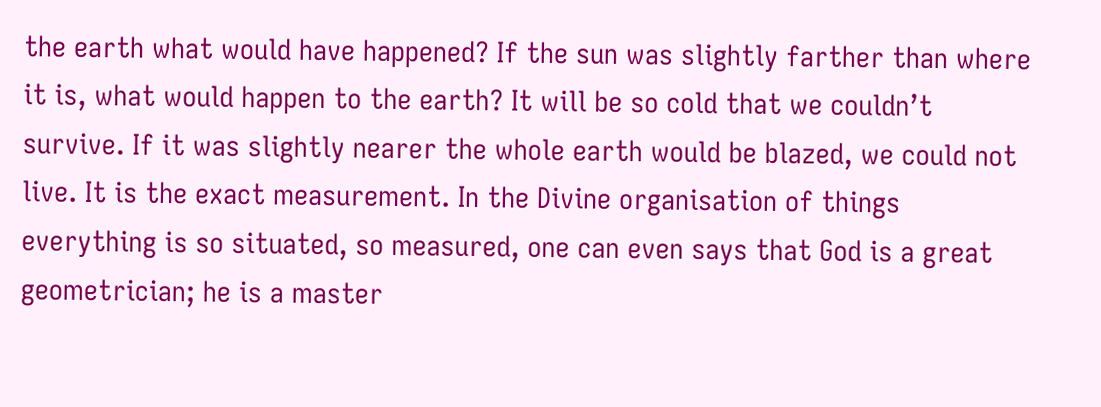the earth what would have happened? If the sun was slightly farther than where it is, what would happen to the earth? It will be so cold that we couldn’t survive. If it was slightly nearer the whole earth would be blazed, we could not live. It is the exact measurement. In the Divine organisation of things everything is so situated, so measured, one can even says that God is a great geometrician; he is a master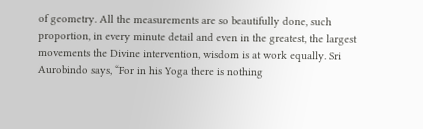of geometry. All the measurements are so beautifully done, such proportion, in every minute detail and even in the greatest, the largest movements the Divine intervention, wisdom is at work equally. Sri Aurobindo says, “For in his Yoga there is nothing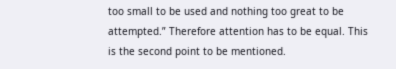too small to be used and nothing too great to be attempted.” Therefore attention has to be equal. This is the second point to be mentioned.